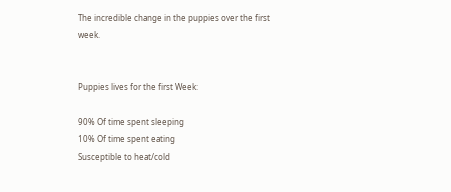The incredible change in the puppies over the first week.


Puppies lives for the first Week:

90% Of time spent sleeping
10% Of time spent eating
Susceptible to heat/cold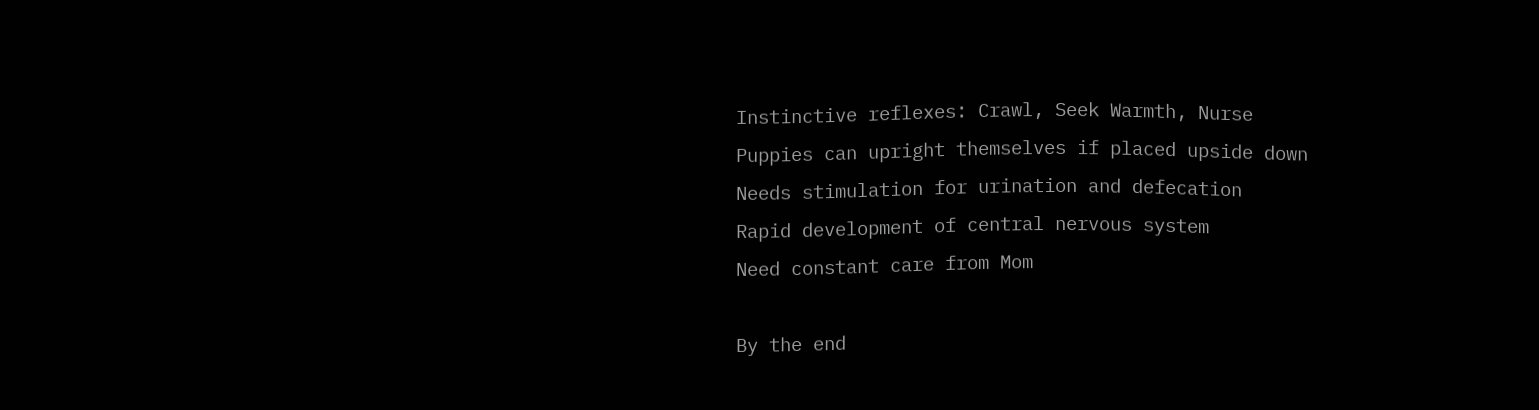Instinctive reflexes: Crawl, Seek Warmth, Nurse
Puppies can upright themselves if placed upside down
Needs stimulation for urination and defecation
Rapid development of central nervous system
Need constant care from Mom

By the end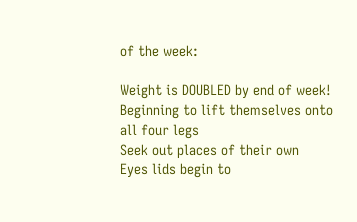of the week:

Weight is DOUBLED by end of week!
Beginning to lift themselves onto all four legs
Seek out places of their own
Eyes lids begin to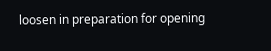loosen in preparation for opening